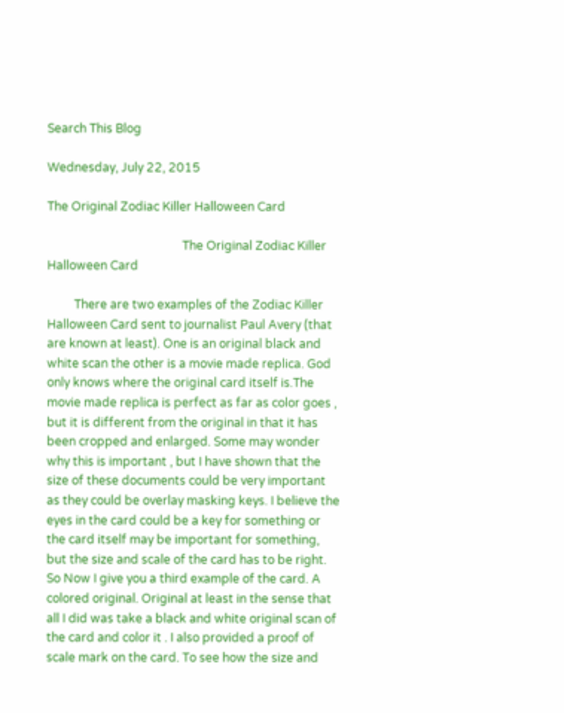Search This Blog

Wednesday, July 22, 2015

The Original Zodiac Killer Halloween Card

                                             The Original Zodiac Killer Halloween Card

         There are two examples of the Zodiac Killer Halloween Card sent to journalist Paul Avery (that are known at least). One is an original black and white scan the other is a movie made replica. God only knows where the original card itself is.The movie made replica is perfect as far as color goes , but it is different from the original in that it has been cropped and enlarged. Some may wonder why this is important , but I have shown that the size of these documents could be very important as they could be overlay masking keys. I believe the eyes in the card could be a key for something or the card itself may be important for something, but the size and scale of the card has to be right. So Now I give you a third example of the card. A colored original. Original at least in the sense that all I did was take a black and white original scan of the card and color it . I also provided a proof of scale mark on the card. To see how the size and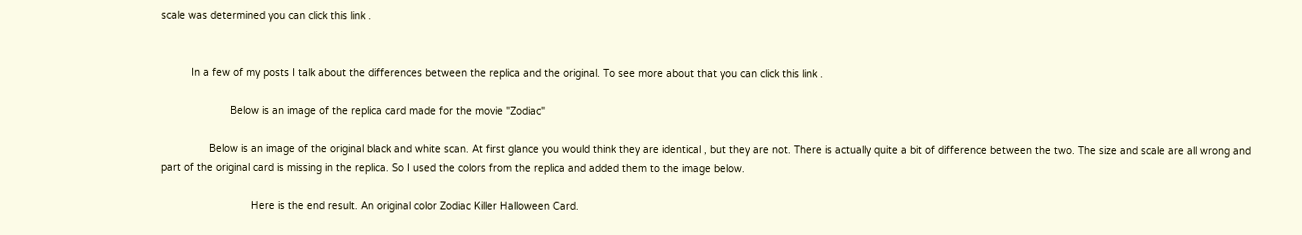scale was determined you can click this link .


          In a few of my posts I talk about the differences between the replica and the original. To see more about that you can click this link .

                       Below is an image of the replica card made for the movie "Zodiac"

                Below is an image of the original black and white scan. At first glance you would think they are identical , but they are not. There is actually quite a bit of difference between the two. The size and scale are all wrong and part of the original card is missing in the replica. So I used the colors from the replica and added them to the image below.

                              Here is the end result. An original color Zodiac Killer Halloween Card.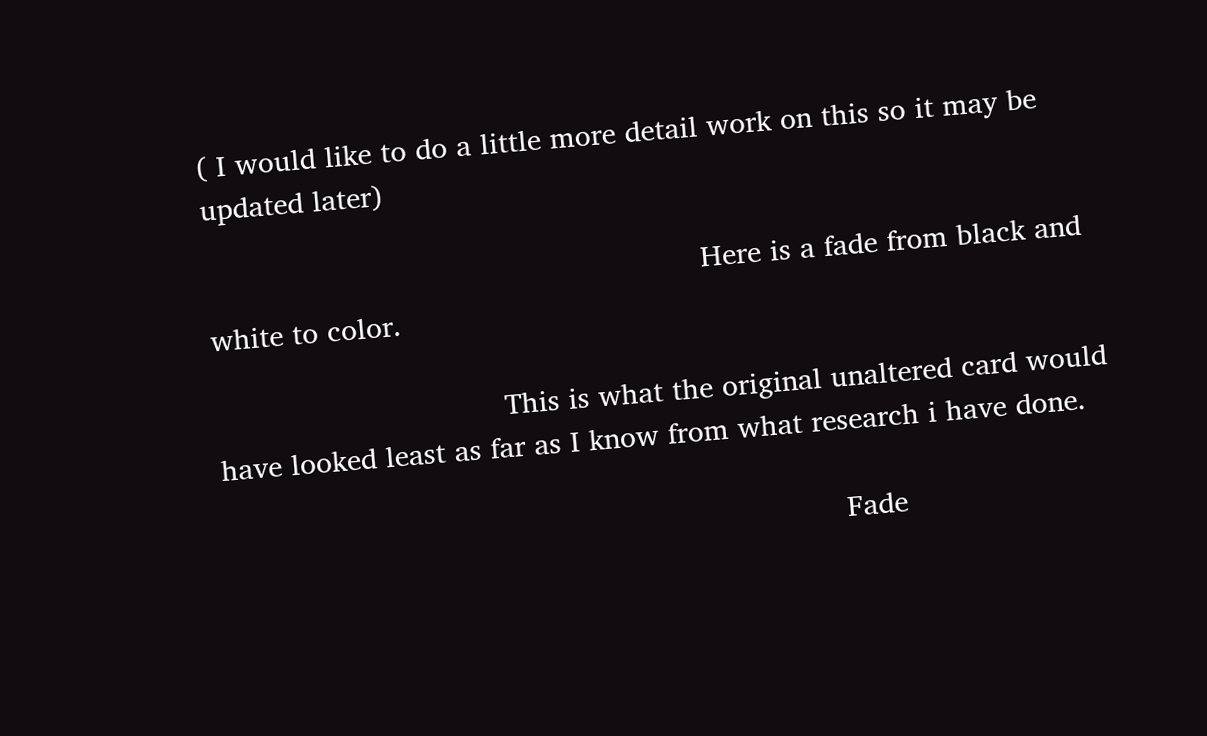( I would like to do a little more detail work on this so it may be updated later)

                                                       Here is a fade from black and white to color.

                                This is what the original unaltered card would have looked least as far as I know from what research i have done.

                                                                     Fade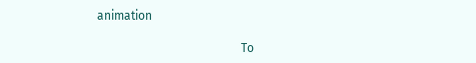animation

                                                To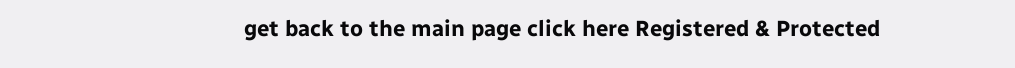get back to the main page click here Registered & Protected